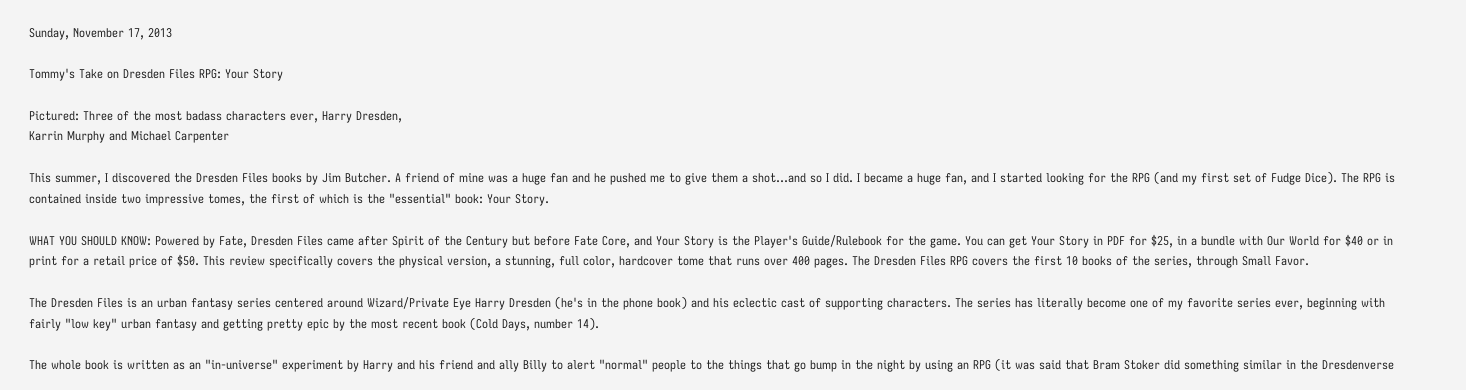Sunday, November 17, 2013

Tommy's Take on Dresden Files RPG: Your Story

Pictured: Three of the most badass characters ever, Harry Dresden,
Karrin Murphy and Michael Carpenter

This summer, I discovered the Dresden Files books by Jim Butcher. A friend of mine was a huge fan and he pushed me to give them a shot...and so I did. I became a huge fan, and I started looking for the RPG (and my first set of Fudge Dice). The RPG is contained inside two impressive tomes, the first of which is the "essential" book: Your Story.

WHAT YOU SHOULD KNOW: Powered by Fate, Dresden Files came after Spirit of the Century but before Fate Core, and Your Story is the Player's Guide/Rulebook for the game. You can get Your Story in PDF for $25, in a bundle with Our World for $40 or in print for a retail price of $50. This review specifically covers the physical version, a stunning, full color, hardcover tome that runs over 400 pages. The Dresden Files RPG covers the first 10 books of the series, through Small Favor.

The Dresden Files is an urban fantasy series centered around Wizard/Private Eye Harry Dresden (he's in the phone book) and his eclectic cast of supporting characters. The series has literally become one of my favorite series ever, beginning with fairly "low key" urban fantasy and getting pretty epic by the most recent book (Cold Days, number 14).

The whole book is written as an "in-universe" experiment by Harry and his friend and ally Billy to alert "normal" people to the things that go bump in the night by using an RPG (it was said that Bram Stoker did something similar in the Dresdenverse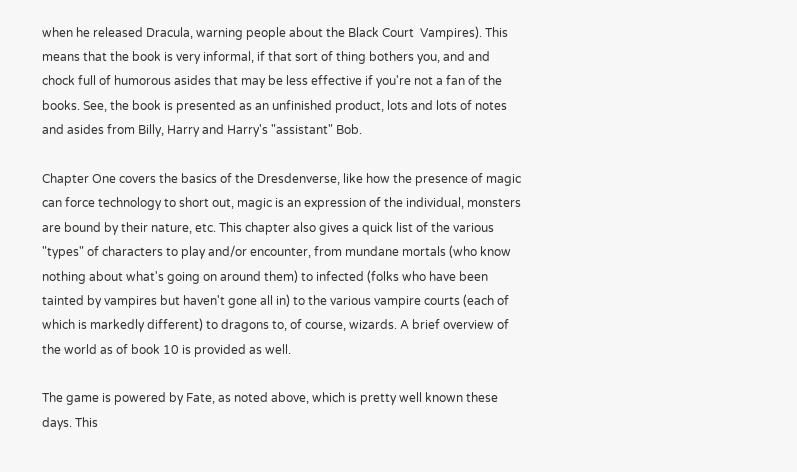when he released Dracula, warning people about the Black Court  Vampires). This means that the book is very informal, if that sort of thing bothers you, and and chock full of humorous asides that may be less effective if you're not a fan of the books. See, the book is presented as an unfinished product, lots and lots of notes and asides from Billy, Harry and Harry's "assistant" Bob.

Chapter One covers the basics of the Dresdenverse, like how the presence of magic can force technology to short out, magic is an expression of the individual, monsters are bound by their nature, etc. This chapter also gives a quick list of the various "types" of characters to play and/or encounter, from mundane mortals (who know nothing about what's going on around them) to infected (folks who have been tainted by vampires but haven't gone all in) to the various vampire courts (each of which is markedly different) to dragons to, of course, wizards. A brief overview of the world as of book 10 is provided as well.

The game is powered by Fate, as noted above, which is pretty well known these days. This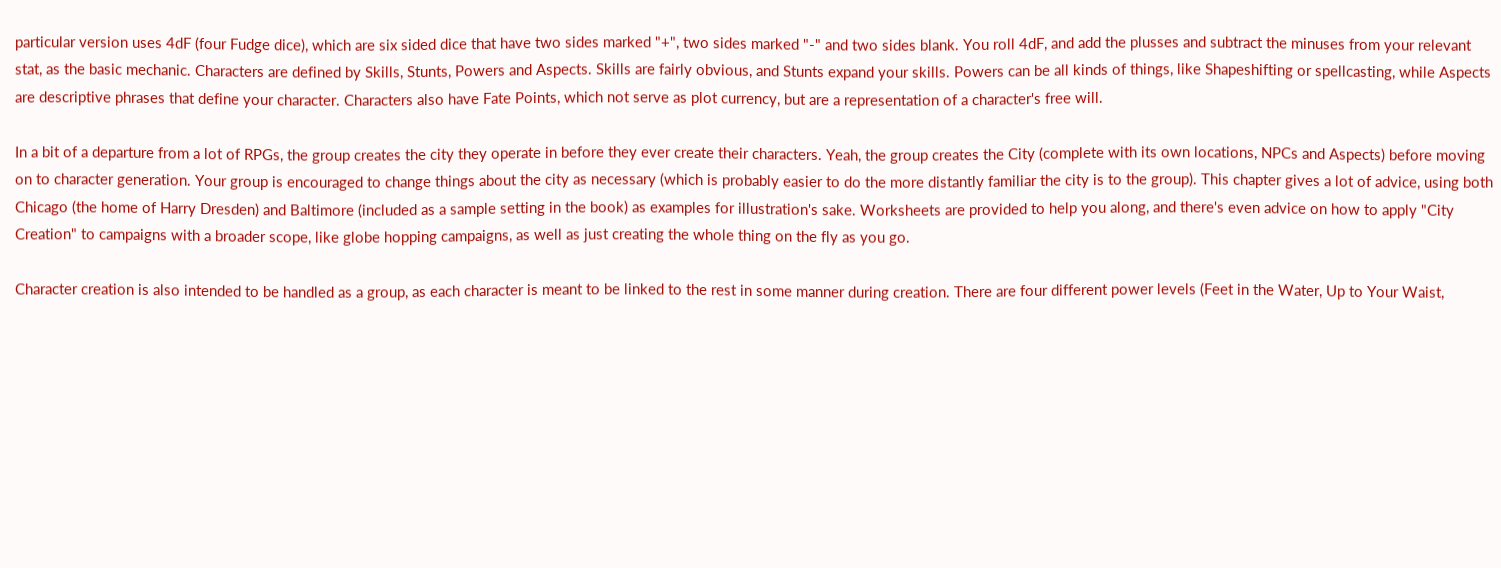particular version uses 4dF (four Fudge dice), which are six sided dice that have two sides marked "+", two sides marked "-" and two sides blank. You roll 4dF, and add the plusses and subtract the minuses from your relevant stat, as the basic mechanic. Characters are defined by Skills, Stunts, Powers and Aspects. Skills are fairly obvious, and Stunts expand your skills. Powers can be all kinds of things, like Shapeshifting or spellcasting, while Aspects are descriptive phrases that define your character. Characters also have Fate Points, which not serve as plot currency, but are a representation of a character's free will.

In a bit of a departure from a lot of RPGs, the group creates the city they operate in before they ever create their characters. Yeah, the group creates the City (complete with its own locations, NPCs and Aspects) before moving on to character generation. Your group is encouraged to change things about the city as necessary (which is probably easier to do the more distantly familiar the city is to the group). This chapter gives a lot of advice, using both Chicago (the home of Harry Dresden) and Baltimore (included as a sample setting in the book) as examples for illustration's sake. Worksheets are provided to help you along, and there's even advice on how to apply "City Creation" to campaigns with a broader scope, like globe hopping campaigns, as well as just creating the whole thing on the fly as you go.

Character creation is also intended to be handled as a group, as each character is meant to be linked to the rest in some manner during creation. There are four different power levels (Feet in the Water, Up to Your Waist,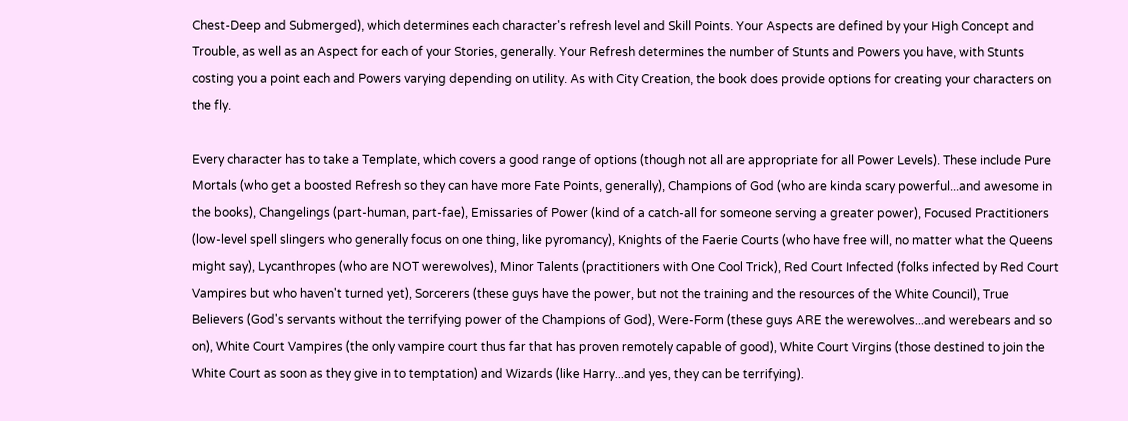Chest-Deep and Submerged), which determines each character's refresh level and Skill Points. Your Aspects are defined by your High Concept and Trouble, as well as an Aspect for each of your Stories, generally. Your Refresh determines the number of Stunts and Powers you have, with Stunts costing you a point each and Powers varying depending on utility. As with City Creation, the book does provide options for creating your characters on the fly.

Every character has to take a Template, which covers a good range of options (though not all are appropriate for all Power Levels). These include Pure Mortals (who get a boosted Refresh so they can have more Fate Points, generally), Champions of God (who are kinda scary powerful...and awesome in the books), Changelings (part-human, part-fae), Emissaries of Power (kind of a catch-all for someone serving a greater power), Focused Practitioners (low-level spell slingers who generally focus on one thing, like pyromancy), Knights of the Faerie Courts (who have free will, no matter what the Queens might say), Lycanthropes (who are NOT werewolves), Minor Talents (practitioners with One Cool Trick), Red Court Infected (folks infected by Red Court Vampires but who haven't turned yet), Sorcerers (these guys have the power, but not the training and the resources of the White Council), True Believers (God's servants without the terrifying power of the Champions of God), Were-Form (these guys ARE the werewolves...and werebears and so on), White Court Vampires (the only vampire court thus far that has proven remotely capable of good), White Court Virgins (those destined to join the White Court as soon as they give in to temptation) and Wizards (like Harry...and yes, they can be terrifying).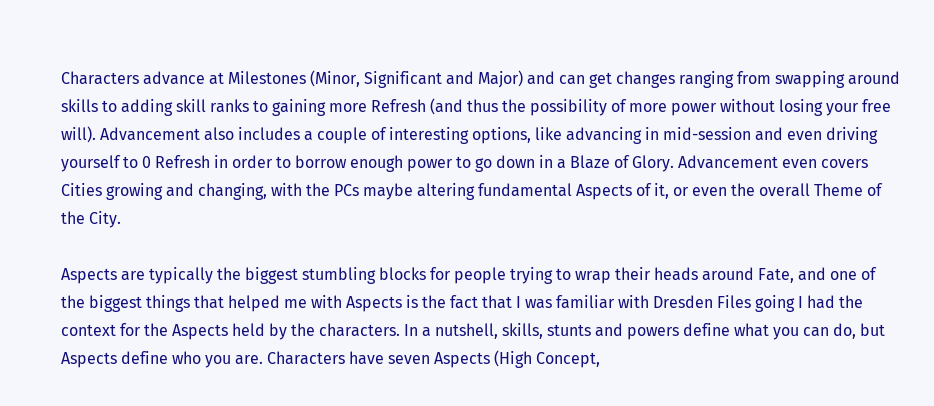Characters advance at Milestones (Minor, Significant and Major) and can get changes ranging from swapping around skills to adding skill ranks to gaining more Refresh (and thus the possibility of more power without losing your free will). Advancement also includes a couple of interesting options, like advancing in mid-session and even driving yourself to 0 Refresh in order to borrow enough power to go down in a Blaze of Glory. Advancement even covers Cities growing and changing, with the PCs maybe altering fundamental Aspects of it, or even the overall Theme of the City.

Aspects are typically the biggest stumbling blocks for people trying to wrap their heads around Fate, and one of the biggest things that helped me with Aspects is the fact that I was familiar with Dresden Files going I had the context for the Aspects held by the characters. In a nutshell, skills, stunts and powers define what you can do, but Aspects define who you are. Characters have seven Aspects (High Concept,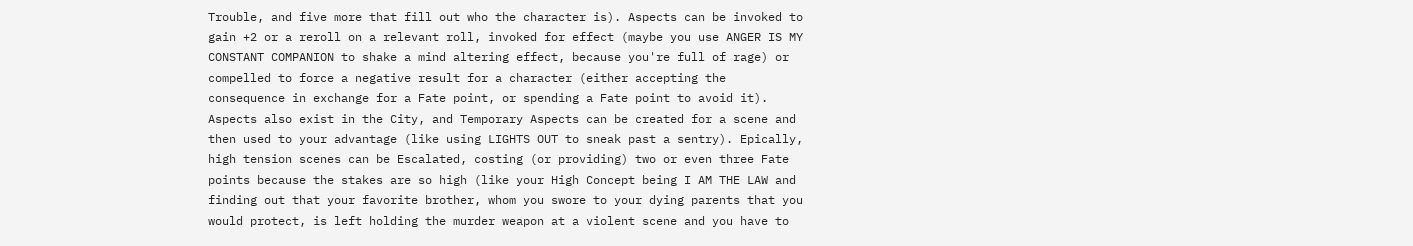Trouble, and five more that fill out who the character is). Aspects can be invoked to gain +2 or a reroll on a relevant roll, invoked for effect (maybe you use ANGER IS MY CONSTANT COMPANION to shake a mind altering effect, because you're full of rage) or compelled to force a negative result for a character (either accepting the consequence in exchange for a Fate point, or spending a Fate point to avoid it). Aspects also exist in the City, and Temporary Aspects can be created for a scene and then used to your advantage (like using LIGHTS OUT to sneak past a sentry). Epically, high tension scenes can be Escalated, costing (or providing) two or even three Fate points because the stakes are so high (like your High Concept being I AM THE LAW and finding out that your favorite brother, whom you swore to your dying parents that you would protect, is left holding the murder weapon at a violent scene and you have to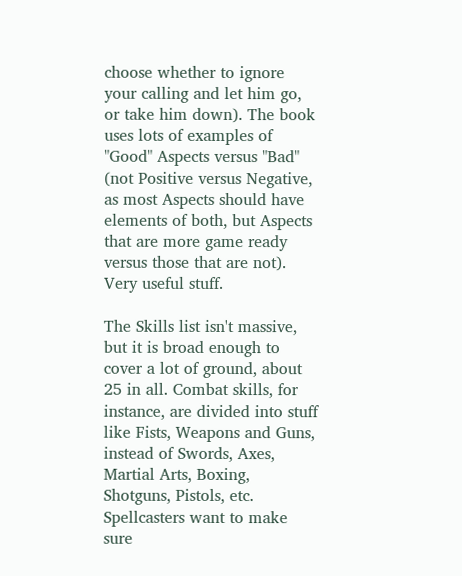choose whether to ignore your calling and let him go, or take him down). The book uses lots of examples of "Good" Aspects versus "Bad" (not Positive versus Negative, as most Aspects should have elements of both, but Aspects that are more game ready versus those that are not). Very useful stuff.

The Skills list isn't massive, but it is broad enough to cover a lot of ground, about 25 in all. Combat skills, for instance, are divided into stuff like Fists, Weapons and Guns, instead of Swords, Axes, Martial Arts, Boxing, Shotguns, Pistols, etc. Spellcasters want to make sure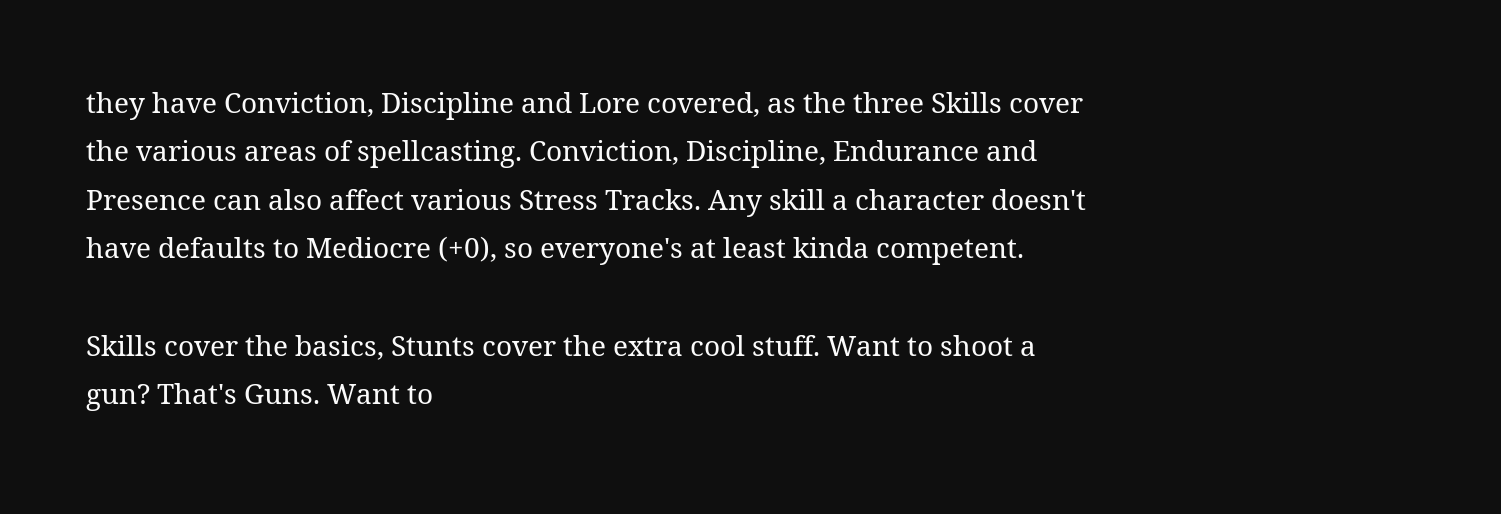they have Conviction, Discipline and Lore covered, as the three Skills cover the various areas of spellcasting. Conviction, Discipline, Endurance and Presence can also affect various Stress Tracks. Any skill a character doesn't have defaults to Mediocre (+0), so everyone's at least kinda competent.

Skills cover the basics, Stunts cover the extra cool stuff. Want to shoot a gun? That's Guns. Want to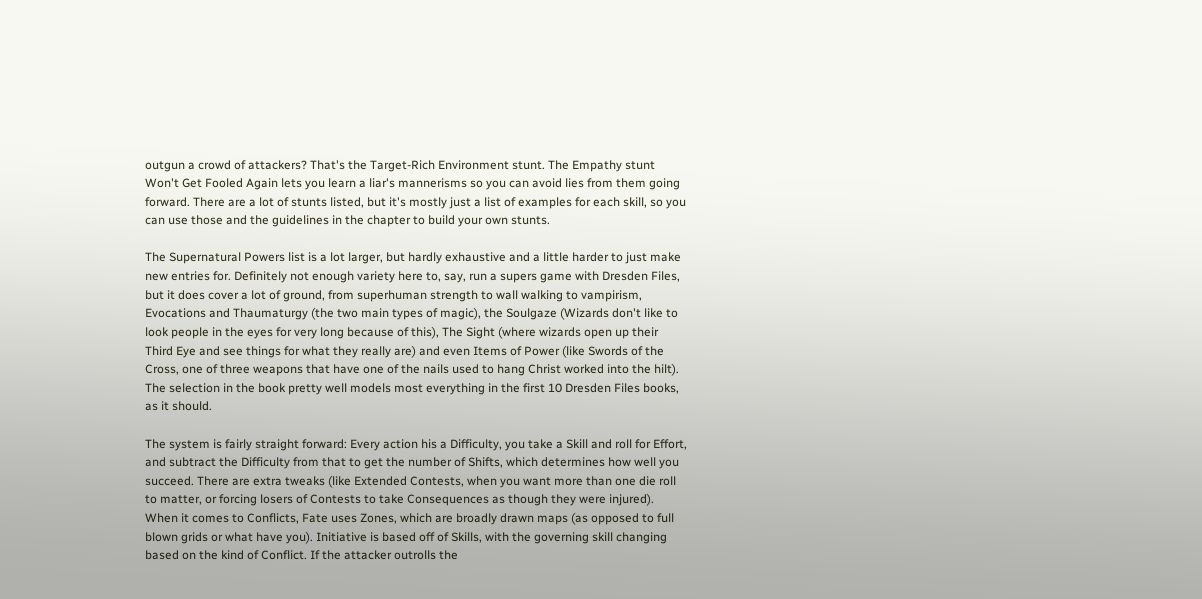outgun a crowd of attackers? That's the Target-Rich Environment stunt. The Empathy stunt Won't Get Fooled Again lets you learn a liar's mannerisms so you can avoid lies from them going forward. There are a lot of stunts listed, but it's mostly just a list of examples for each skill, so you can use those and the guidelines in the chapter to build your own stunts.

The Supernatural Powers list is a lot larger, but hardly exhaustive and a little harder to just make new entries for. Definitely not enough variety here to, say, run a supers game with Dresden Files, but it does cover a lot of ground, from superhuman strength to wall walking to vampirism, Evocations and Thaumaturgy (the two main types of magic), the Soulgaze (Wizards don't like to look people in the eyes for very long because of this), The Sight (where wizards open up their Third Eye and see things for what they really are) and even Items of Power (like Swords of the Cross, one of three weapons that have one of the nails used to hang Christ worked into the hilt). The selection in the book pretty well models most everything in the first 10 Dresden Files books, as it should.

The system is fairly straight forward: Every action his a Difficulty, you take a Skill and roll for Effort, and subtract the Difficulty from that to get the number of Shifts, which determines how well you succeed. There are extra tweaks (like Extended Contests, when you want more than one die roll to matter, or forcing losers of Contests to take Consequences as though they were injured). When it comes to Conflicts, Fate uses Zones, which are broadly drawn maps (as opposed to full blown grids or what have you). Initiative is based off of Skills, with the governing skill changing based on the kind of Conflict. If the attacker outrolls the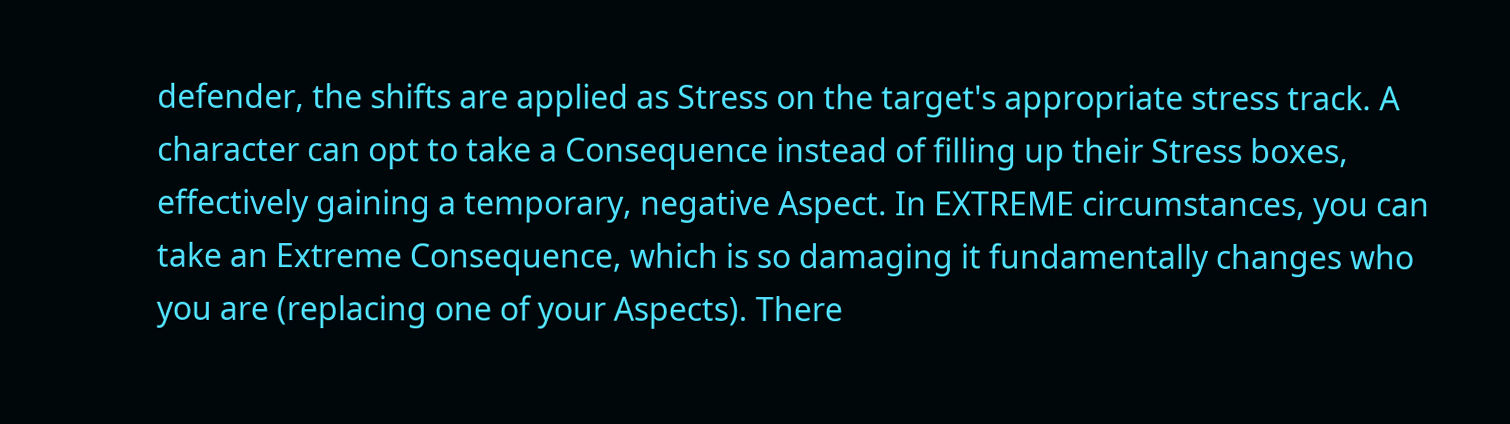defender, the shifts are applied as Stress on the target's appropriate stress track. A character can opt to take a Consequence instead of filling up their Stress boxes, effectively gaining a temporary, negative Aspect. In EXTREME circumstances, you can take an Extreme Consequence, which is so damaging it fundamentally changes who you are (replacing one of your Aspects). There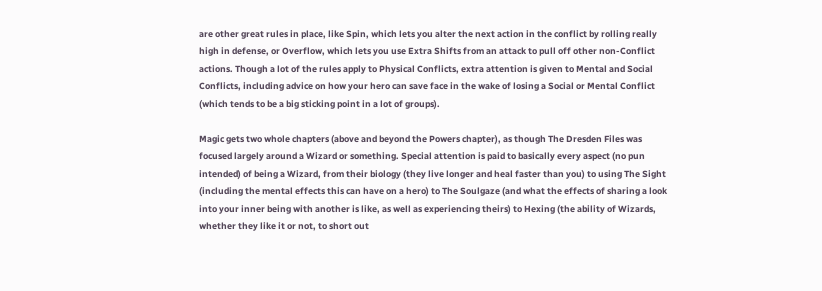are other great rules in place, like Spin, which lets you alter the next action in the conflict by rolling really high in defense, or Overflow, which lets you use Extra Shifts from an attack to pull off other non-Conflict actions. Though a lot of the rules apply to Physical Conflicts, extra attention is given to Mental and Social Conflicts, including advice on how your hero can save face in the wake of losing a Social or Mental Conflict (which tends to be a big sticking point in a lot of groups).

Magic gets two whole chapters (above and beyond the Powers chapter), as though The Dresden Files was focused largely around a Wizard or something. Special attention is paid to basically every aspect (no pun intended) of being a Wizard, from their biology (they live longer and heal faster than you) to using The Sight (including the mental effects this can have on a hero) to The Soulgaze (and what the effects of sharing a look into your inner being with another is like, as well as experiencing theirs) to Hexing (the ability of Wizards, whether they like it or not, to short out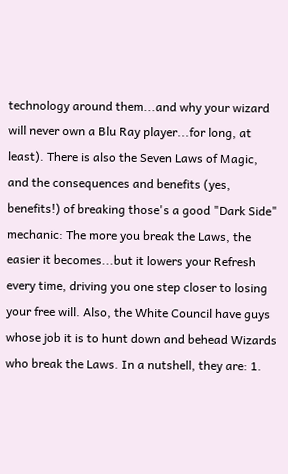technology around them...and why your wizard will never own a Blu Ray player...for long, at least). There is also the Seven Laws of Magic, and the consequences and benefits (yes, benefits!) of breaking those's a good "Dark Side" mechanic: The more you break the Laws, the easier it becomes...but it lowers your Refresh every time, driving you one step closer to losing your free will. Also, the White Council have guys whose job it is to hunt down and behead Wizards who break the Laws. In a nutshell, they are: 1.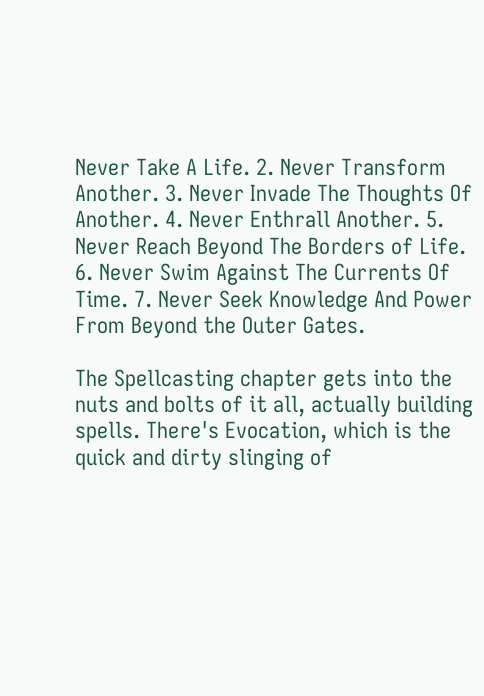Never Take A Life. 2. Never Transform Another. 3. Never Invade The Thoughts Of Another. 4. Never Enthrall Another. 5. Never Reach Beyond The Borders of Life. 6. Never Swim Against The Currents Of Time. 7. Never Seek Knowledge And Power From Beyond the Outer Gates.

The Spellcasting chapter gets into the nuts and bolts of it all, actually building spells. There's Evocation, which is the quick and dirty slinging of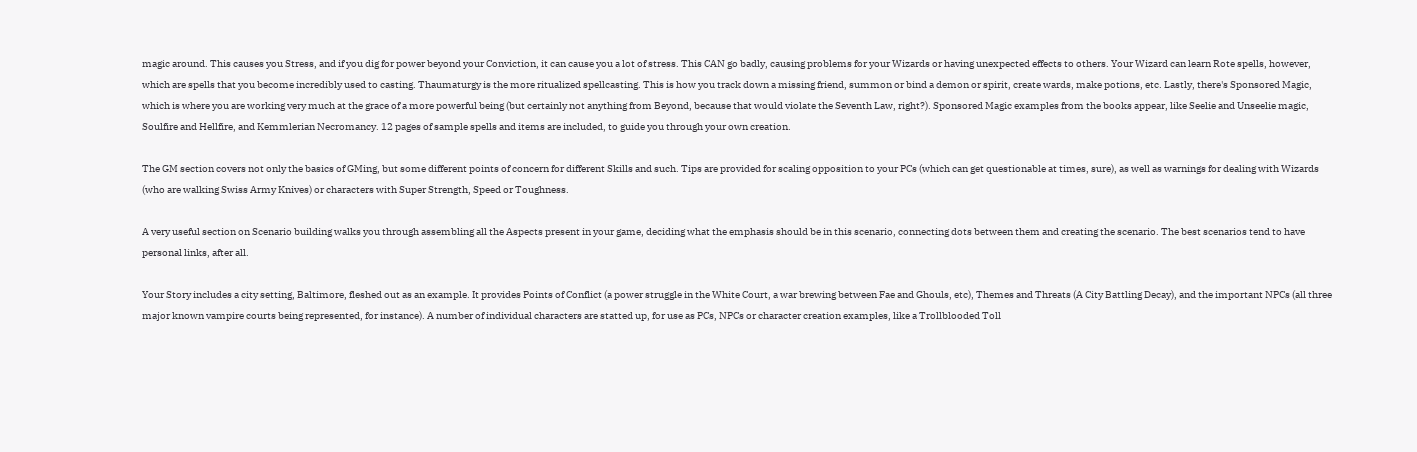magic around. This causes you Stress, and if you dig for power beyond your Conviction, it can cause you a lot of stress. This CAN go badly, causing problems for your Wizards or having unexpected effects to others. Your Wizard can learn Rote spells, however, which are spells that you become incredibly used to casting. Thaumaturgy is the more ritualized spellcasting. This is how you track down a missing friend, summon or bind a demon or spirit, create wards, make potions, etc. Lastly, there's Sponsored Magic, which is where you are working very much at the grace of a more powerful being (but certainly not anything from Beyond, because that would violate the Seventh Law, right?). Sponsored Magic examples from the books appear, like Seelie and Unseelie magic, Soulfire and Hellfire, and Kemmlerian Necromancy. 12 pages of sample spells and items are included, to guide you through your own creation.

The GM section covers not only the basics of GMing, but some different points of concern for different Skills and such. Tips are provided for scaling opposition to your PCs (which can get questionable at times, sure), as well as warnings for dealing with Wizards (who are walking Swiss Army Knives) or characters with Super Strength, Speed or Toughness.

A very useful section on Scenario building walks you through assembling all the Aspects present in your game, deciding what the emphasis should be in this scenario, connecting dots between them and creating the scenario. The best scenarios tend to have personal links, after all.

Your Story includes a city setting, Baltimore, fleshed out as an example. It provides Points of Conflict (a power struggle in the White Court, a war brewing between Fae and Ghouls, etc), Themes and Threats (A City Battling Decay), and the important NPCs (all three major known vampire courts being represented, for instance). A number of individual characters are statted up, for use as PCs, NPCs or character creation examples, like a Trollblooded Toll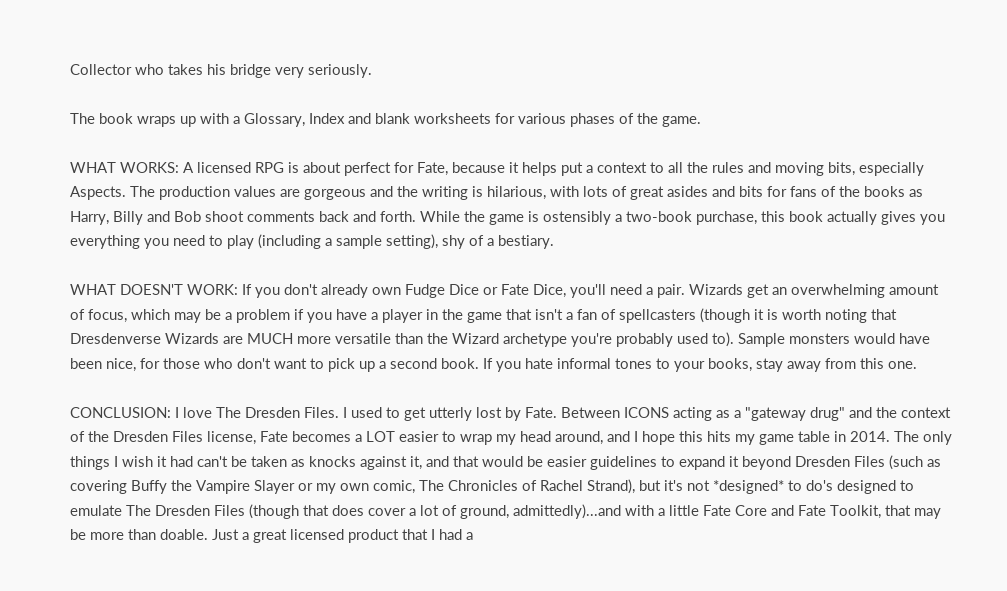Collector who takes his bridge very seriously.

The book wraps up with a Glossary, Index and blank worksheets for various phases of the game.

WHAT WORKS: A licensed RPG is about perfect for Fate, because it helps put a context to all the rules and moving bits, especially Aspects. The production values are gorgeous and the writing is hilarious, with lots of great asides and bits for fans of the books as Harry, Billy and Bob shoot comments back and forth. While the game is ostensibly a two-book purchase, this book actually gives you everything you need to play (including a sample setting), shy of a bestiary.

WHAT DOESN'T WORK: If you don't already own Fudge Dice or Fate Dice, you'll need a pair. Wizards get an overwhelming amount of focus, which may be a problem if you have a player in the game that isn't a fan of spellcasters (though it is worth noting that Dresdenverse Wizards are MUCH more versatile than the Wizard archetype you're probably used to). Sample monsters would have been nice, for those who don't want to pick up a second book. If you hate informal tones to your books, stay away from this one.

CONCLUSION: I love The Dresden Files. I used to get utterly lost by Fate. Between ICONS acting as a "gateway drug" and the context of the Dresden Files license, Fate becomes a LOT easier to wrap my head around, and I hope this hits my game table in 2014. The only things I wish it had can't be taken as knocks against it, and that would be easier guidelines to expand it beyond Dresden Files (such as covering Buffy the Vampire Slayer or my own comic, The Chronicles of Rachel Strand), but it's not *designed* to do's designed to emulate The Dresden Files (though that does cover a lot of ground, admittedly)...and with a little Fate Core and Fate Toolkit, that may be more than doable. Just a great licensed product that I had a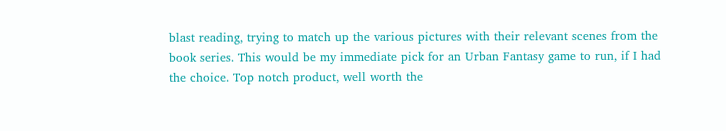blast reading, trying to match up the various pictures with their relevant scenes from the book series. This would be my immediate pick for an Urban Fantasy game to run, if I had the choice. Top notch product, well worth the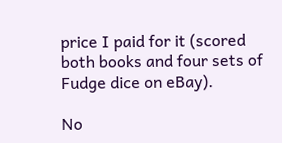price I paid for it (scored both books and four sets of Fudge dice on eBay).

No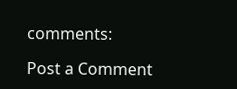comments:

Post a Comment